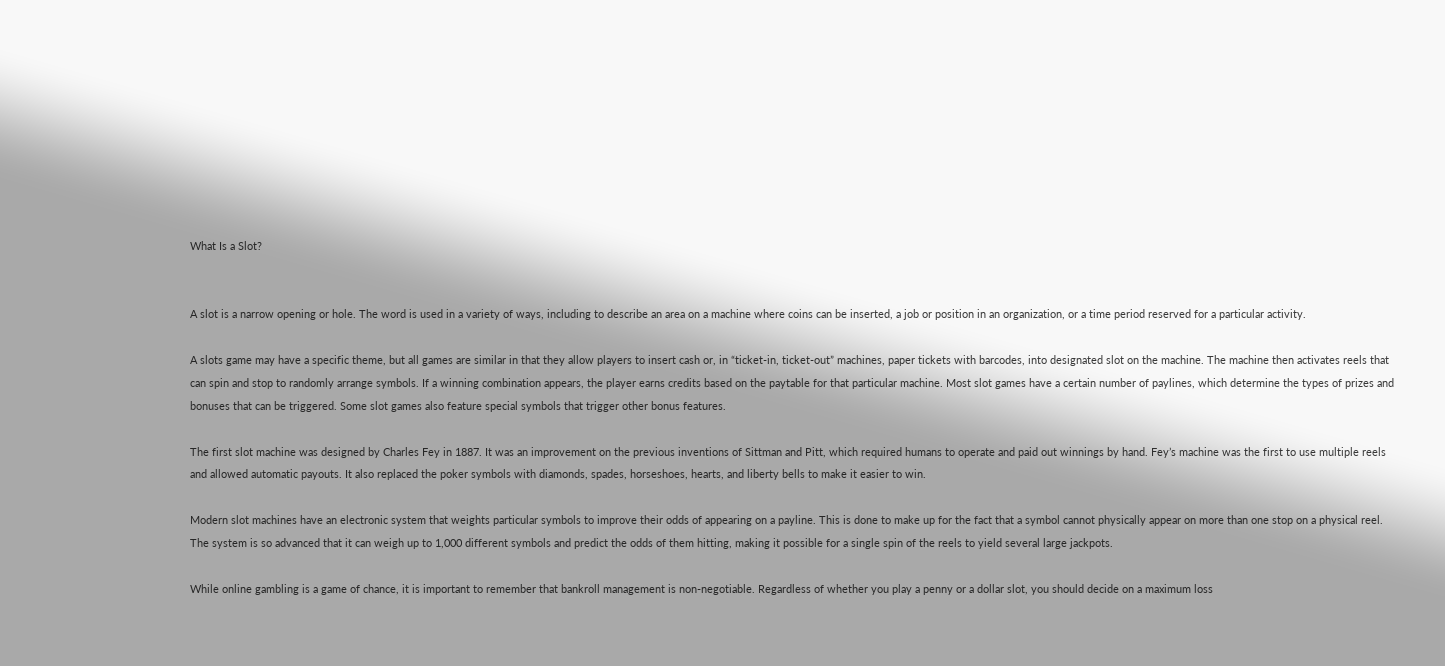What Is a Slot?


A slot is a narrow opening or hole. The word is used in a variety of ways, including to describe an area on a machine where coins can be inserted, a job or position in an organization, or a time period reserved for a particular activity.

A slots game may have a specific theme, but all games are similar in that they allow players to insert cash or, in “ticket-in, ticket-out” machines, paper tickets with barcodes, into designated slot on the machine. The machine then activates reels that can spin and stop to randomly arrange symbols. If a winning combination appears, the player earns credits based on the paytable for that particular machine. Most slot games have a certain number of paylines, which determine the types of prizes and bonuses that can be triggered. Some slot games also feature special symbols that trigger other bonus features.

The first slot machine was designed by Charles Fey in 1887. It was an improvement on the previous inventions of Sittman and Pitt, which required humans to operate and paid out winnings by hand. Fey’s machine was the first to use multiple reels and allowed automatic payouts. It also replaced the poker symbols with diamonds, spades, horseshoes, hearts, and liberty bells to make it easier to win.

Modern slot machines have an electronic system that weights particular symbols to improve their odds of appearing on a payline. This is done to make up for the fact that a symbol cannot physically appear on more than one stop on a physical reel. The system is so advanced that it can weigh up to 1,000 different symbols and predict the odds of them hitting, making it possible for a single spin of the reels to yield several large jackpots.

While online gambling is a game of chance, it is important to remember that bankroll management is non-negotiable. Regardless of whether you play a penny or a dollar slot, you should decide on a maximum loss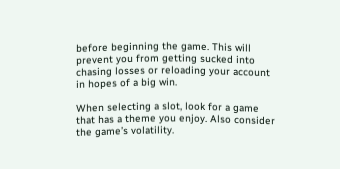before beginning the game. This will prevent you from getting sucked into chasing losses or reloading your account in hopes of a big win.

When selecting a slot, look for a game that has a theme you enjoy. Also consider the game’s volatility.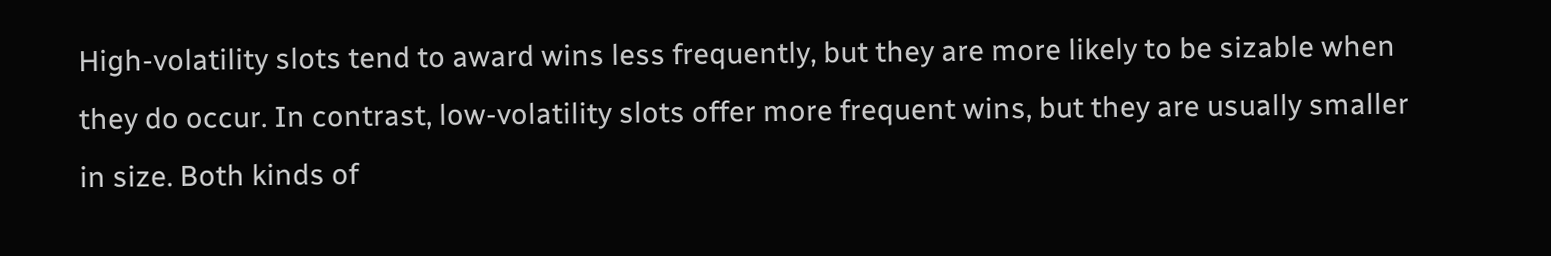High-volatility slots tend to award wins less frequently, but they are more likely to be sizable when they do occur. In contrast, low-volatility slots offer more frequent wins, but they are usually smaller in size. Both kinds of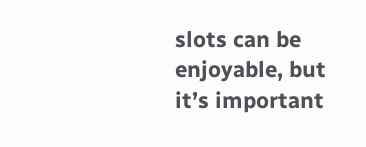slots can be enjoyable, but it’s important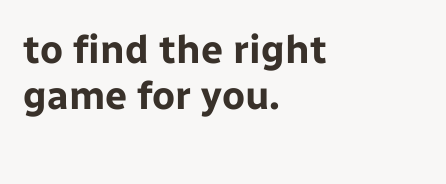to find the right game for you.